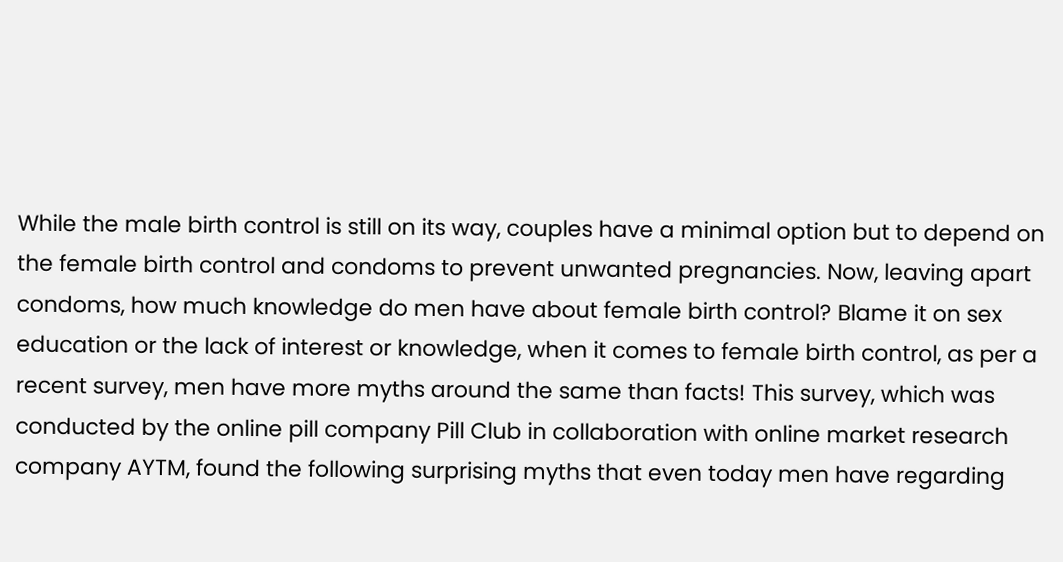While the male birth control is still on its way, couples have a minimal option but to depend on the female birth control and condoms to prevent unwanted pregnancies. Now, leaving apart condoms, how much knowledge do men have about female birth control? Blame it on sex education or the lack of interest or knowledge, when it comes to female birth control, as per a recent survey, men have more myths around the same than facts! This survey, which was conducted by the online pill company Pill Club in collaboration with online market research company AYTM, found the following surprising myths that even today men have regarding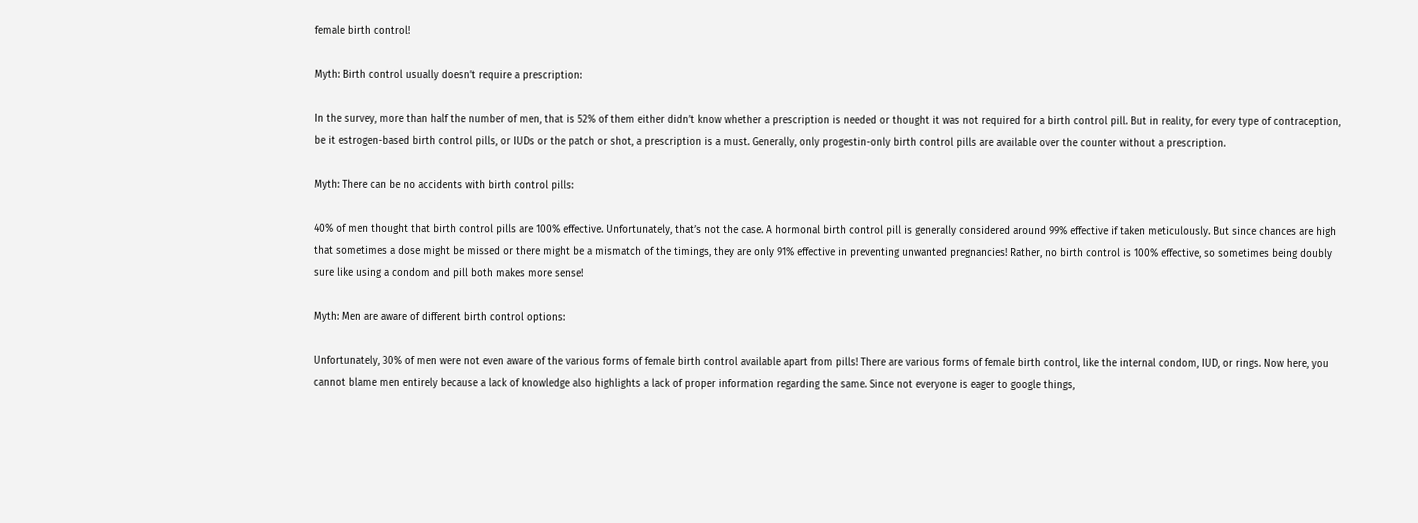female birth control!

Myth: Birth control usually doesn’t require a prescription:

In the survey, more than half the number of men, that is 52% of them either didn’t know whether a prescription is needed or thought it was not required for a birth control pill. But in reality, for every type of contraception, be it estrogen-based birth control pills, or IUDs or the patch or shot, a prescription is a must. Generally, only progestin-only birth control pills are available over the counter without a prescription.

Myth: There can be no accidents with birth control pills:

40% of men thought that birth control pills are 100% effective. Unfortunately, that’s not the case. A hormonal birth control pill is generally considered around 99% effective if taken meticulously. But since chances are high that sometimes a dose might be missed or there might be a mismatch of the timings, they are only 91% effective in preventing unwanted pregnancies! Rather, no birth control is 100% effective, so sometimes being doubly sure like using a condom and pill both makes more sense!

Myth: Men are aware of different birth control options:

Unfortunately, 30% of men were not even aware of the various forms of female birth control available apart from pills! There are various forms of female birth control, like the internal condom, IUD, or rings. Now here, you cannot blame men entirely because a lack of knowledge also highlights a lack of proper information regarding the same. Since not everyone is eager to google things,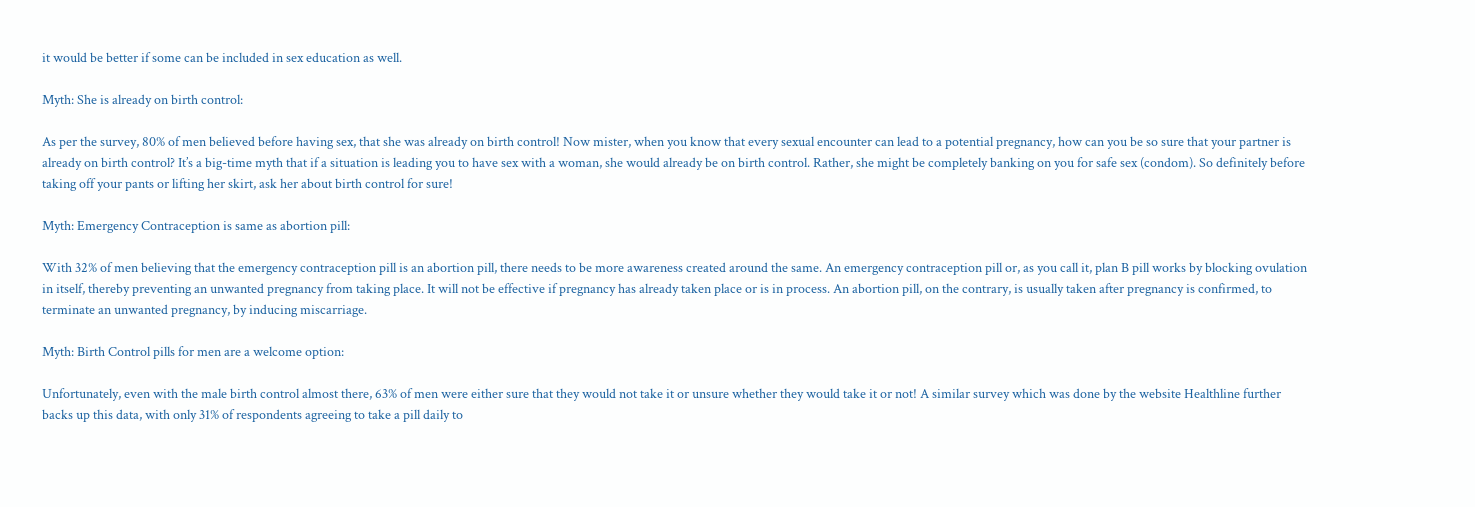it would be better if some can be included in sex education as well.

Myth: She is already on birth control:

As per the survey, 80% of men believed before having sex, that she was already on birth control! Now mister, when you know that every sexual encounter can lead to a potential pregnancy, how can you be so sure that your partner is already on birth control? It’s a big-time myth that if a situation is leading you to have sex with a woman, she would already be on birth control. Rather, she might be completely banking on you for safe sex (condom). So definitely before taking off your pants or lifting her skirt, ask her about birth control for sure!

Myth: Emergency Contraception is same as abortion pill:

With 32% of men believing that the emergency contraception pill is an abortion pill, there needs to be more awareness created around the same. An emergency contraception pill or, as you call it, plan B pill works by blocking ovulation in itself, thereby preventing an unwanted pregnancy from taking place. It will not be effective if pregnancy has already taken place or is in process. An abortion pill, on the contrary, is usually taken after pregnancy is confirmed, to terminate an unwanted pregnancy, by inducing miscarriage.

Myth: Birth Control pills for men are a welcome option:

Unfortunately, even with the male birth control almost there, 63% of men were either sure that they would not take it or unsure whether they would take it or not! A similar survey which was done by the website Healthline further backs up this data, with only 31% of respondents agreeing to take a pill daily to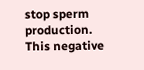stop sperm production. This negative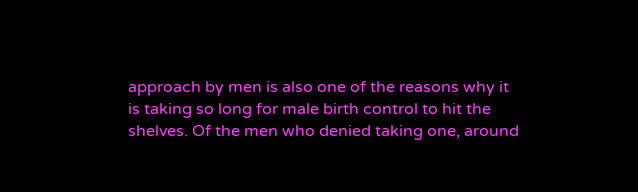approach by men is also one of the reasons why it is taking so long for male birth control to hit the shelves. Of the men who denied taking one, around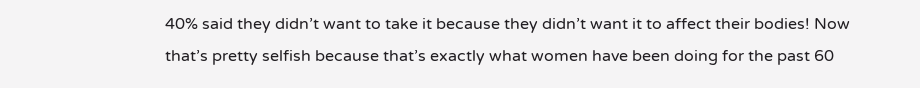40% said they didn’t want to take it because they didn’t want it to affect their bodies! Now that’s pretty selfish because that’s exactly what women have been doing for the past 60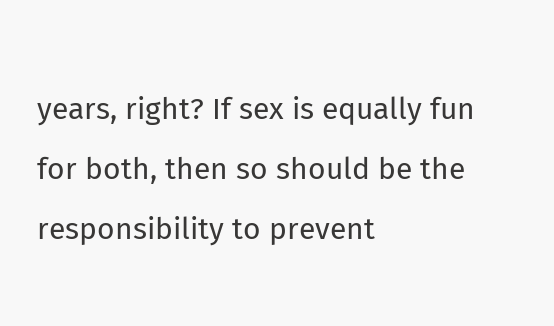years, right? If sex is equally fun for both, then so should be the responsibility to prevent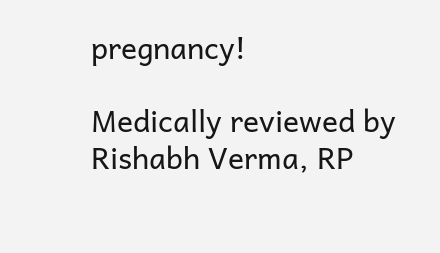pregnancy!

Medically reviewed by Rishabh Verma, RP